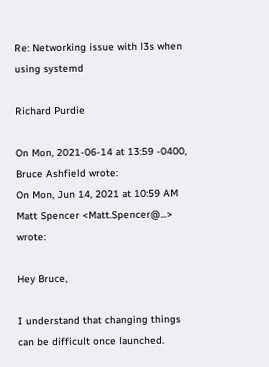Re: Networking issue with l3s when using systemd

Richard Purdie

On Mon, 2021-06-14 at 13:59 -0400, Bruce Ashfield wrote:
On Mon, Jun 14, 2021 at 10:59 AM Matt Spencer <Matt.Spencer@...> wrote:

Hey Bruce,

I understand that changing things can be difficult once launched.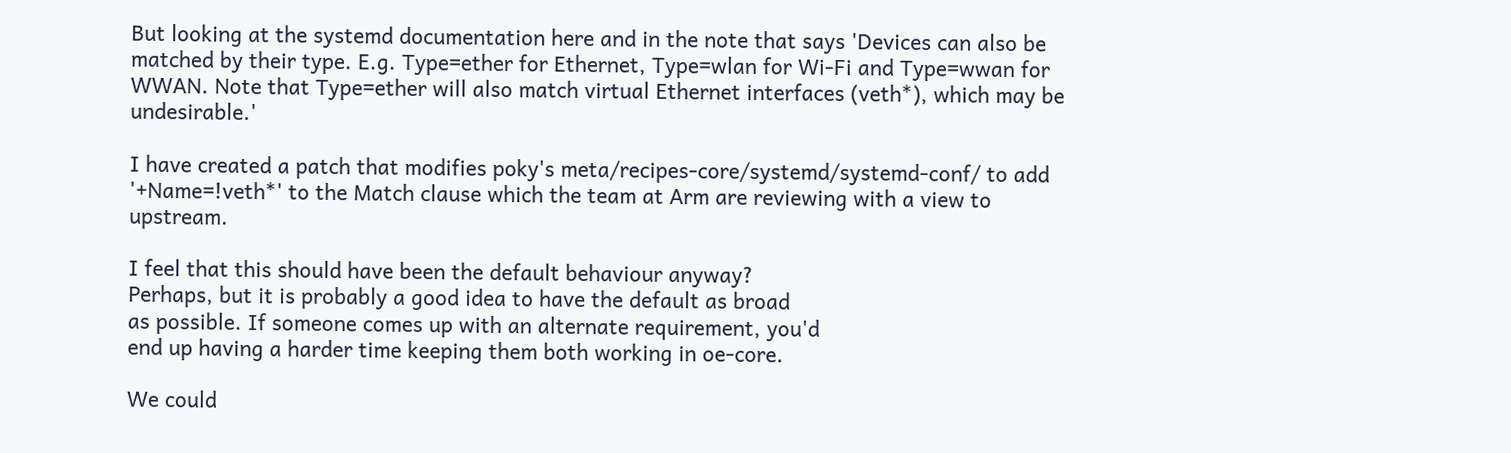But looking at the systemd documentation here and in the note that says 'Devices can also be matched by their type. E.g. Type=ether for Ethernet, Type=wlan for Wi-Fi and Type=wwan for WWAN. Note that Type=ether will also match virtual Ethernet interfaces (veth*), which may be undesirable.'

I have created a patch that modifies poky's meta/recipes-core/systemd/systemd-conf/ to add '+Name=!veth*' to the Match clause which the team at Arm are reviewing with a view to upstream.

I feel that this should have been the default behaviour anyway?
Perhaps, but it is probably a good idea to have the default as broad
as possible. If someone comes up with an alternate requirement, you'd
end up having a harder time keeping them both working in oe-core.

We could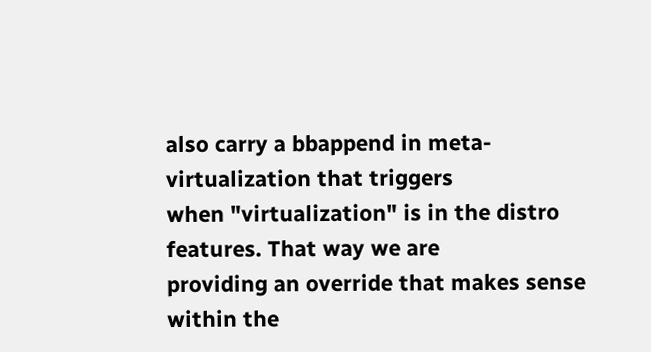also carry a bbappend in meta-virtualization that triggers
when "virtualization" is in the distro features. That way we are
providing an override that makes sense within the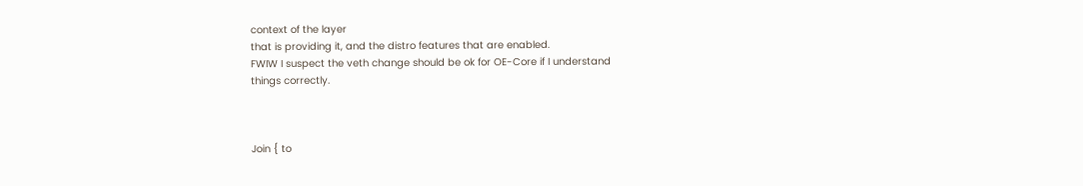context of the layer
that is providing it, and the distro features that are enabled.
FWIW I suspect the veth change should be ok for OE-Core if I understand
things correctly.



Join { to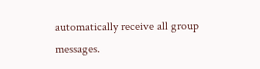automatically receive all group messages.